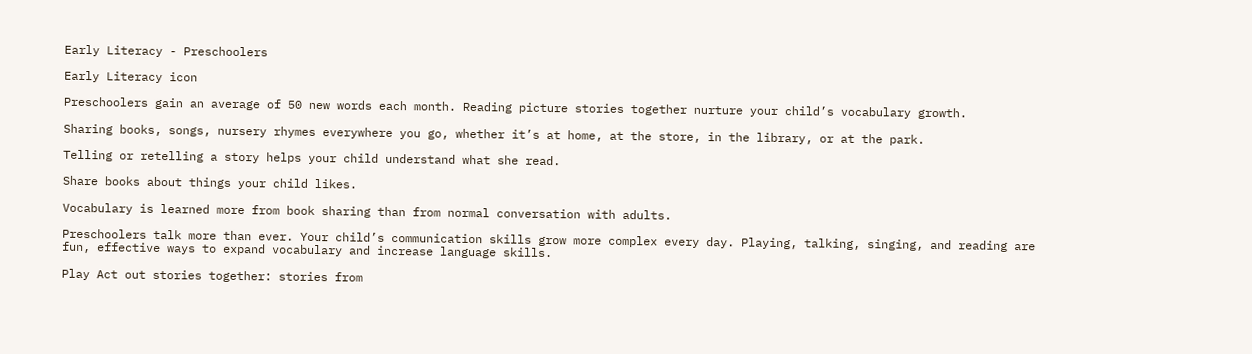Early Literacy - Preschoolers

Early Literacy icon

Preschoolers gain an average of 50 new words each month. Reading picture stories together nurture your child’s vocabulary growth.

Sharing books, songs, nursery rhymes everywhere you go, whether it’s at home, at the store, in the library, or at the park.

Telling or retelling a story helps your child understand what she read.

Share books about things your child likes.

Vocabulary is learned more from book sharing than from normal conversation with adults.

Preschoolers talk more than ever. Your child’s communication skills grow more complex every day. Playing, talking, singing, and reading are fun, effective ways to expand vocabulary and increase language skills.

Play Act out stories together: stories from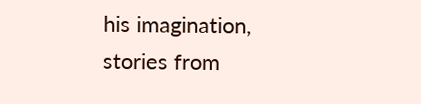his imagination, stories from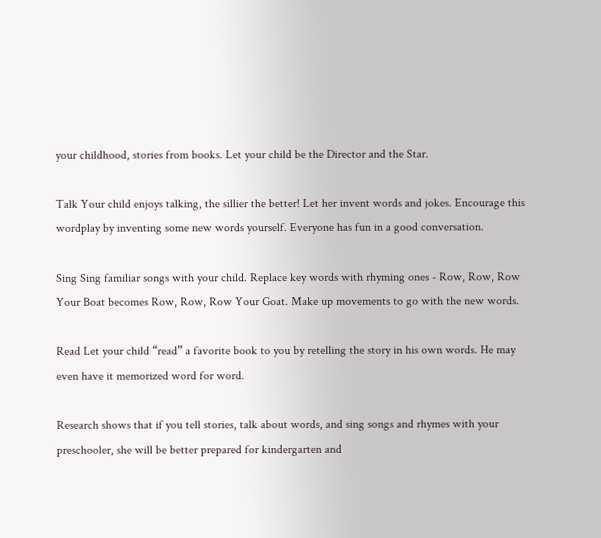your childhood, stories from books. Let your child be the Director and the Star.

Talk Your child enjoys talking, the sillier the better! Let her invent words and jokes. Encourage this wordplay by inventing some new words yourself. Everyone has fun in a good conversation.

Sing Sing familiar songs with your child. Replace key words with rhyming ones - Row, Row, Row Your Boat becomes Row, Row, Row Your Goat. Make up movements to go with the new words.

Read Let your child “read” a favorite book to you by retelling the story in his own words. He may even have it memorized word for word.

Research shows that if you tell stories, talk about words, and sing songs and rhymes with your preschooler, she will be better prepared for kindergarten and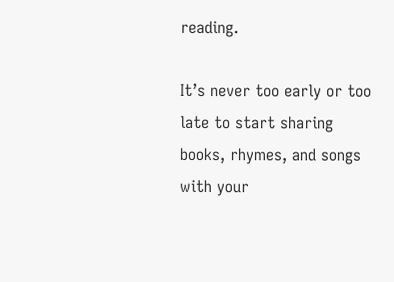reading.

It’s never too early or too late to start sharing books, rhymes, and songs with your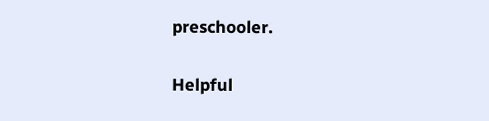preschooler.

Helpful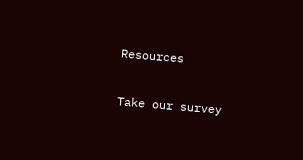Resources

Take our survey